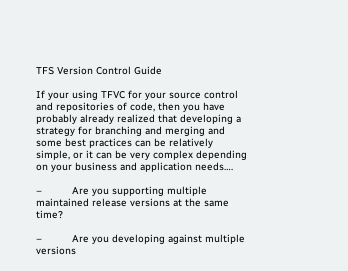TFS Version Control Guide

If your using TFVC for your source control and repositories of code, then you have probably already realized that developing a strategy for branching and merging and some best practices can be relatively simple, or it can be very complex depending on your business and application needs….

–          Are you supporting multiple maintained release versions at the same time?

–          Are you developing against multiple versions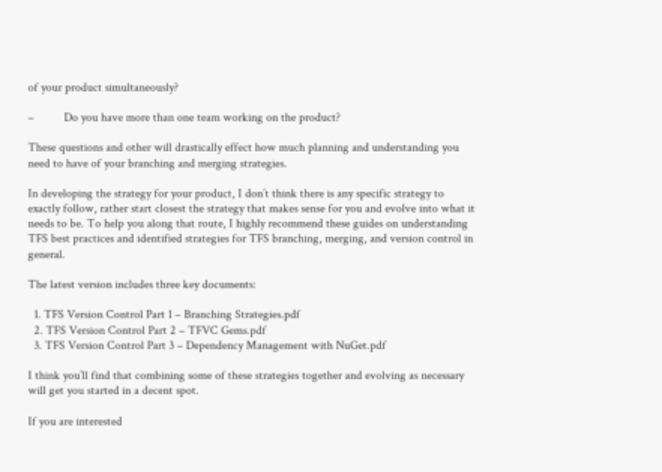of your product simultaneously?

–          Do you have more than one team working on the product?

These questions and other will drastically effect how much planning and understanding you need to have of your branching and merging strategies.

In developing the strategy for your product, I don’t think there is any specific strategy to exactly follow, rather start closest the strategy that makes sense for you and evolve into what it needs to be. To help you along that route, I highly recommend these guides on understanding TFS best practices and identified strategies for TFS branching, merging, and version control in general.

The latest version includes three key documents:

  1. TFS Version Control Part 1 – Branching Strategies.pdf
  2. TFS Version Control Part 2 – TFVC Gems.pdf
  3. TFS Version Control Part 3 – Dependency Management with NuGet.pdf

I think you’ll find that combining some of these strategies together and evolving as necessary will get you started in a decent spot.

If you are interested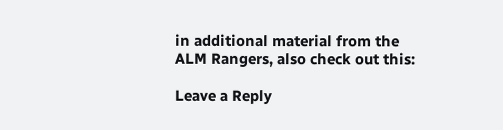in additional material from the ALM Rangers, also check out this:

Leave a Reply